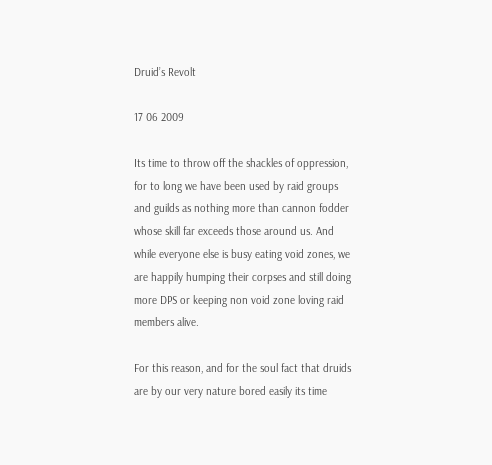Druid’s Revolt

17 06 2009

Its time to throw off the shackles of oppression, for to long we have been used by raid groups and guilds as nothing more than cannon fodder whose skill far exceeds those around us. And while everyone else is busy eating void zones, we are happily humping their corpses and still doing more DPS or keeping non void zone loving raid members alive.

For this reason, and for the soul fact that druids are by our very nature bored easily its time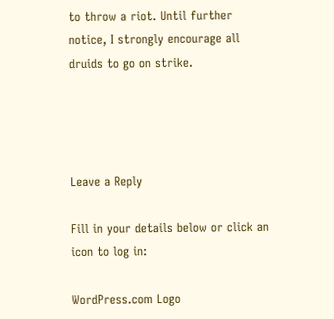to throw a riot. Until further notice, I strongly encourage all druids to go on strike.




Leave a Reply

Fill in your details below or click an icon to log in:

WordPress.com Logo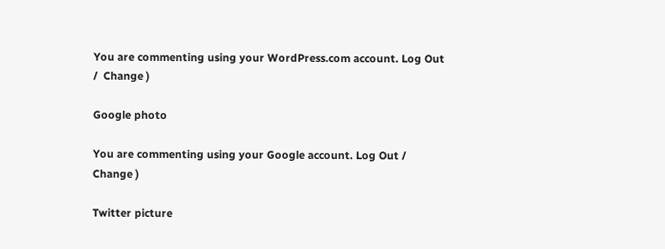You are commenting using your WordPress.com account. Log Out /  Change )

Google photo

You are commenting using your Google account. Log Out /  Change )

Twitter picture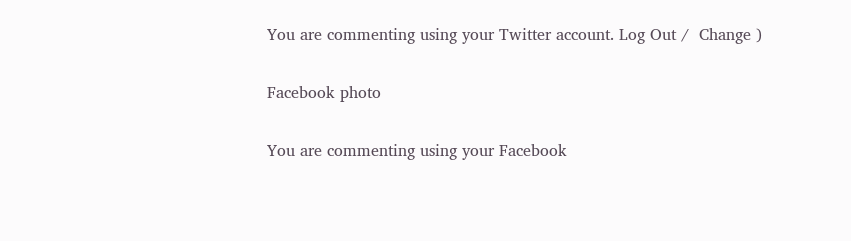You are commenting using your Twitter account. Log Out /  Change )

Facebook photo

You are commenting using your Facebook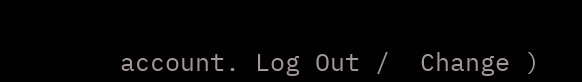account. Log Out /  Change )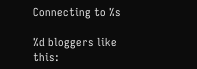Connecting to %s

%d bloggers like this: